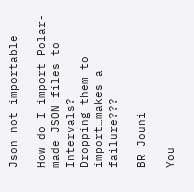Json not importable

How do I import Polar-made JSON files to Intervals?
Dropping them to import…makes a failure???

BR Jouni

You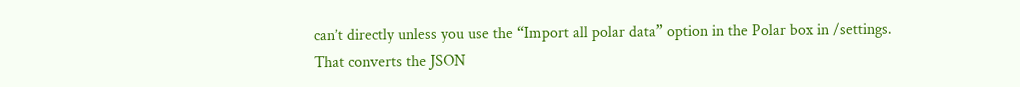can’t directly unless you use the “Import all polar data” option in the Polar box in /settings. That converts the JSON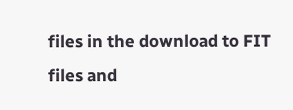files in the download to FIT files and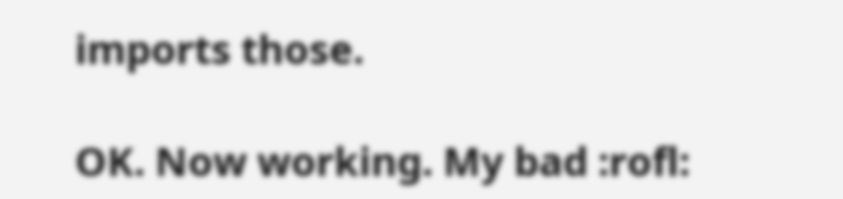imports those.

OK. Now working. My bad :rofl: